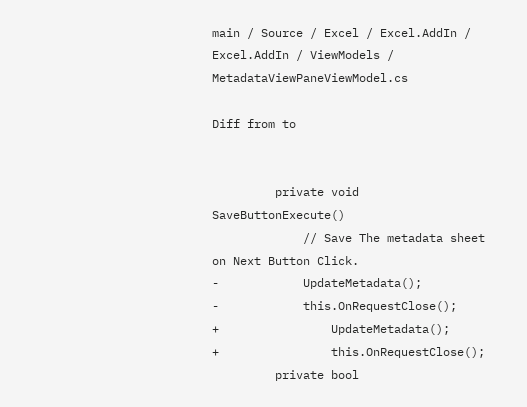main / Source / Excel / Excel.AddIn / Excel.AddIn / ViewModels / MetadataViewPaneViewModel.cs

Diff from to


         private void SaveButtonExecute()
             // Save The metadata sheet on Next Button Click.
-            UpdateMetadata();
-            this.OnRequestClose();
+                UpdateMetadata();
+                this.OnRequestClose();
         private bool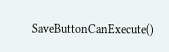SaveButtonCanExecute()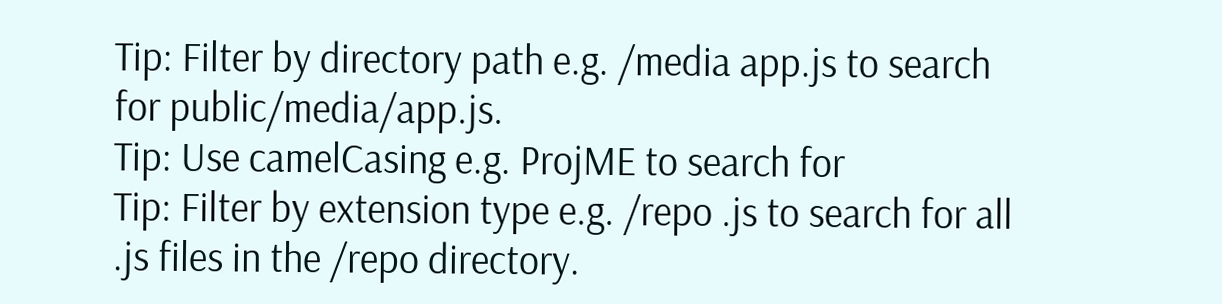Tip: Filter by directory path e.g. /media app.js to search for public/media/app.js.
Tip: Use camelCasing e.g. ProjME to search for
Tip: Filter by extension type e.g. /repo .js to search for all .js files in the /repo directory.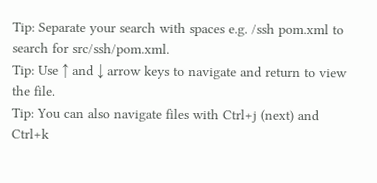Tip: Separate your search with spaces e.g. /ssh pom.xml to search for src/ssh/pom.xml.
Tip: Use ↑ and ↓ arrow keys to navigate and return to view the file.
Tip: You can also navigate files with Ctrl+j (next) and Ctrl+k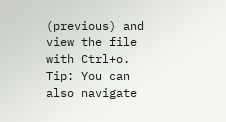(previous) and view the file with Ctrl+o.
Tip: You can also navigate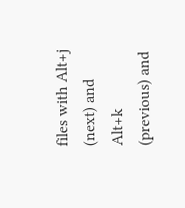files with Alt+j (next) and Alt+k (previous) and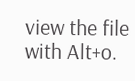view the file with Alt+o.